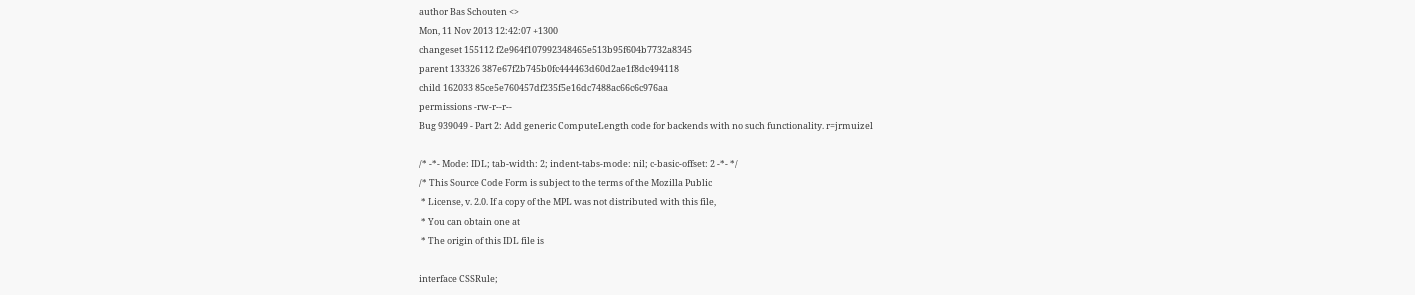author Bas Schouten <>
Mon, 11 Nov 2013 12:42:07 +1300
changeset 155112 f2e964f107992348465e513b95f604b7732a8345
parent 133326 387e67f2b745b0fc444463d60d2ae1f8dc494118
child 162033 85ce5e760457df235f5e16dc7488ac66c6c976aa
permissions -rw-r--r--
Bug 939049 - Part 2: Add generic ComputeLength code for backends with no such functionality. r=jrmuizel

/* -*- Mode: IDL; tab-width: 2; indent-tabs-mode: nil; c-basic-offset: 2 -*- */
/* This Source Code Form is subject to the terms of the Mozilla Public
 * License, v. 2.0. If a copy of the MPL was not distributed with this file,
 * You can obtain one at
 * The origin of this IDL file is

interface CSSRule;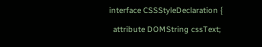interface CSSStyleDeclaration {
  attribute DOMString cssText;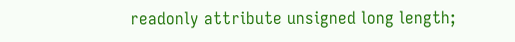readonly attribute unsigned long length;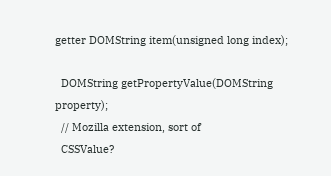getter DOMString item(unsigned long index);

  DOMString getPropertyValue(DOMString property);
  // Mozilla extension, sort of
  CSSValue?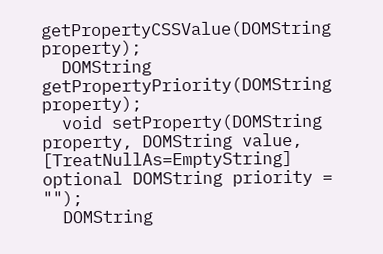getPropertyCSSValue(DOMString property);
  DOMString getPropertyPriority(DOMString property);
  void setProperty(DOMString property, DOMString value, [TreatNullAs=EmptyString] optional DOMString priority = "");
  DOMString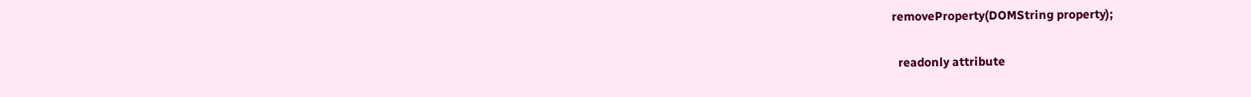removeProperty(DOMString property);

  readonly attribute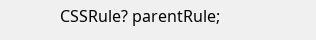CSSRule? parentRule;